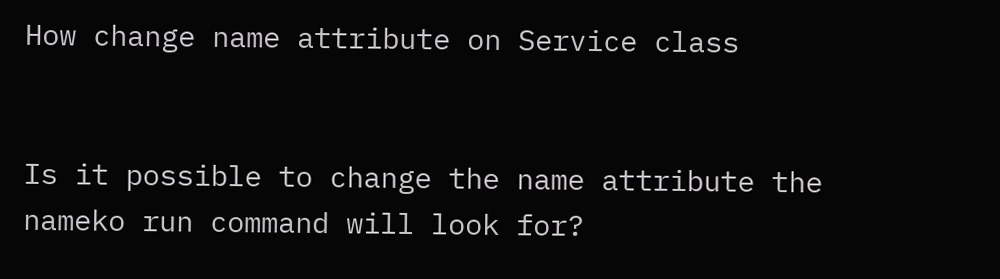How change name attribute on Service class


Is it possible to change the name attribute the nameko run command will look for?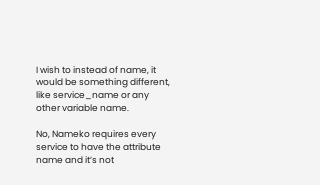I wish to instead of name, it would be something different, like service_name or any other variable name.

No, Nameko requires every service to have the attribute name and it’s not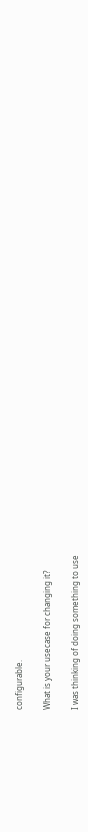configurable.

What is your usecase for changing it?

I was thinking of doing something to use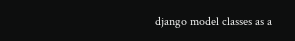django model classes as a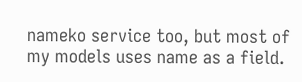nameko service too, but most of my models uses name as a field.